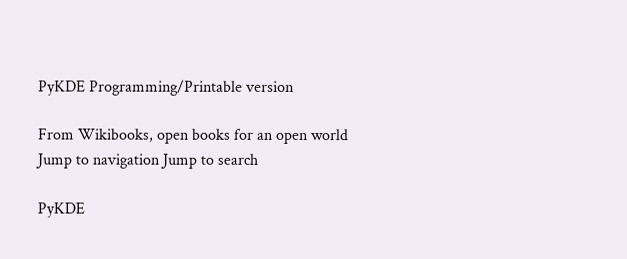PyKDE Programming/Printable version

From Wikibooks, open books for an open world
Jump to navigation Jump to search

PyKDE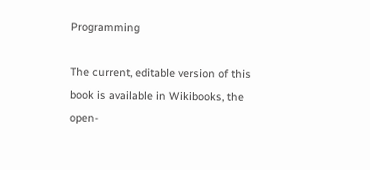Programming

The current, editable version of this book is available in Wikibooks, the open-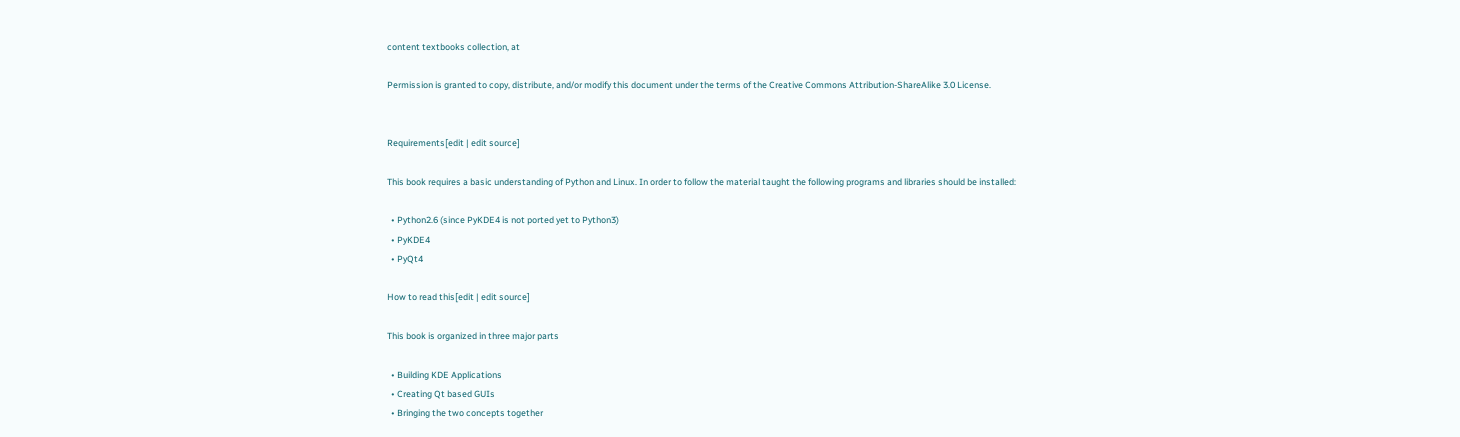content textbooks collection, at

Permission is granted to copy, distribute, and/or modify this document under the terms of the Creative Commons Attribution-ShareAlike 3.0 License.


Requirements[edit | edit source]

This book requires a basic understanding of Python and Linux. In order to follow the material taught the following programs and libraries should be installed:

  • Python2.6 (since PyKDE4 is not ported yet to Python3)
  • PyKDE4
  • PyQt4

How to read this[edit | edit source]

This book is organized in three major parts

  • Building KDE Applications
  • Creating Qt based GUIs
  • Bringing the two concepts together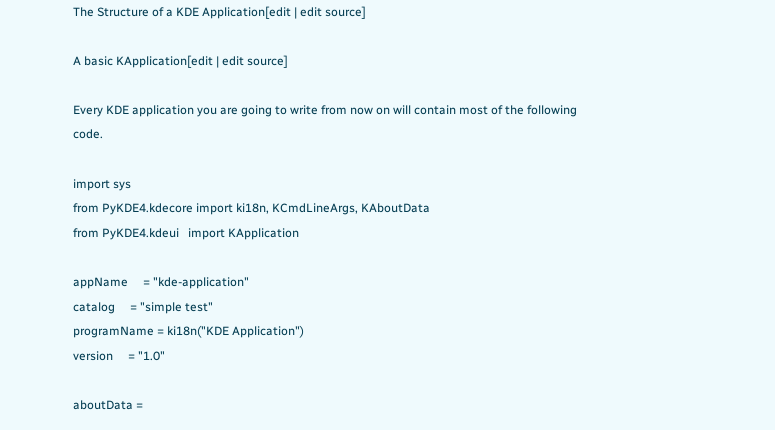The Structure of a KDE Application[edit | edit source]

A basic KApplication[edit | edit source]

Every KDE application you are going to write from now on will contain most of the following code.

import sys
from PyKDE4.kdecore import ki18n, KCmdLineArgs, KAboutData
from PyKDE4.kdeui   import KApplication

appName     = "kde-application"
catalog     = "simple test"
programName = ki18n("KDE Application")
version     = "1.0"

aboutData =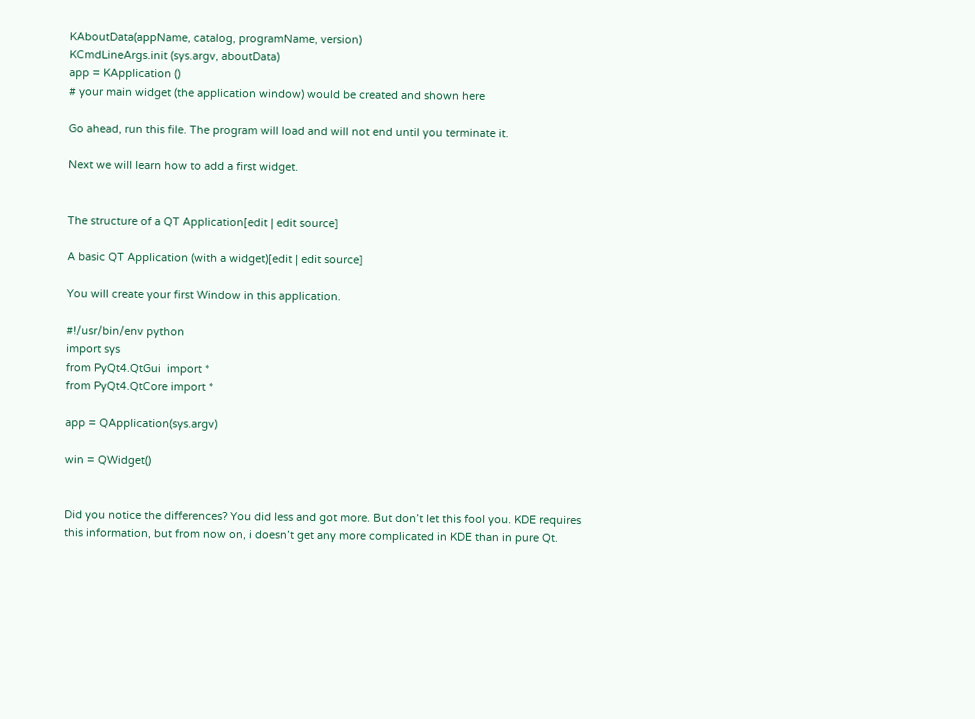KAboutData(appName, catalog, programName, version)
KCmdLineArgs.init (sys.argv, aboutData)
app = KApplication ()
# your main widget (the application window) would be created and shown here

Go ahead, run this file. The program will load and will not end until you terminate it.

Next we will learn how to add a first widget.


The structure of a QT Application[edit | edit source]

A basic QT Application (with a widget)[edit | edit source]

You will create your first Window in this application.

#!/usr/bin/env python
import sys
from PyQt4.QtGui  import *
from PyQt4.QtCore import *

app = QApplication(sys.argv)

win = QWidget()


Did you notice the differences? You did less and got more. But don’t let this fool you. KDE requires this information, but from now on, i doesn’t get any more complicated in KDE than in pure Qt.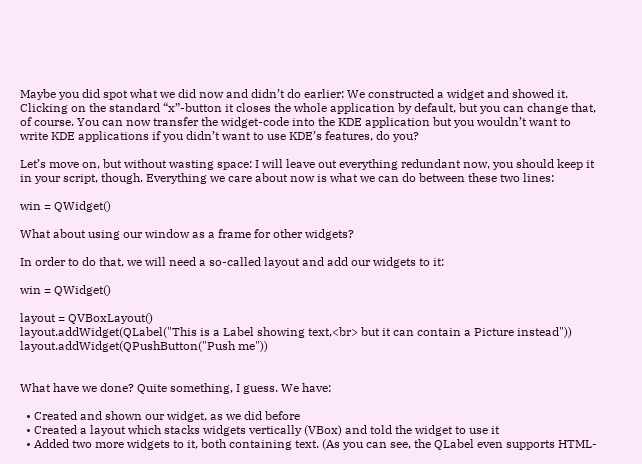Maybe you did spot what we did now and didn’t do earlier: We constructed a widget and showed it. Clicking on the standard “x”-button it closes the whole application by default, but you can change that, of course. You can now transfer the widget-code into the KDE application but you wouldn’t want to write KDE applications if you didn’t want to use KDE’s features, do you?

Let’s move on, but without wasting space: I will leave out everything redundant now, you should keep it in your script, though. Everything we care about now is what we can do between these two lines:

win = QWidget()

What about using our window as a frame for other widgets?

In order to do that, we will need a so-called layout and add our widgets to it:

win = QWidget()

layout = QVBoxLayout()
layout.addWidget(QLabel("This is a Label showing text,<br> but it can contain a Picture instead"))
layout.addWidget(QPushButton("Push me"))


What have we done? Quite something, I guess. We have:

  • Created and shown our widget, as we did before
  • Created a layout which stacks widgets vertically (VBox) and told the widget to use it
  • Added two more widgets to it, both containing text. (As you can see, the QLabel even supports HTML-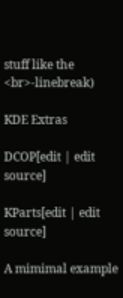stuff like the <br>-linebreak)

KDE Extras

DCOP[edit | edit source]

KParts[edit | edit source]

A mimimal example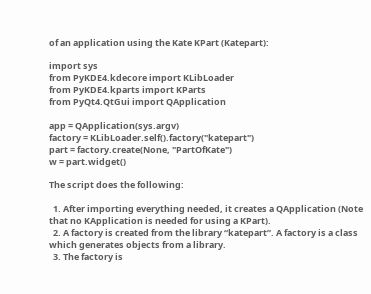of an application using the Kate KPart (Katepart):

import sys
from PyKDE4.kdecore import KLibLoader
from PyKDE4.kparts import KParts
from PyQt4.QtGui import QApplication

app = QApplication(sys.argv)
factory = KLibLoader.self().factory("katepart")
part = factory.create(None, "PartOfKate")
w = part.widget()

The script does the following:

  1. After importing everything needed, it creates a QApplication (Note that no KApplication is needed for using a KPart).
  2. A factory is created from the library “katepart”. A factory is a class which generates objects from a library.
  3. The factory is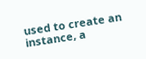used to create an instance, a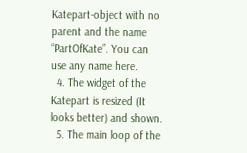Katepart-object with no parent and the name “PartOfKate”. You can use any name here.
  4. The widget of the Katepart is resized (It looks better) and shown.
  5. The main loop of the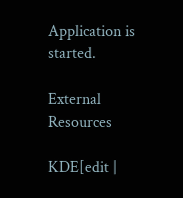Application is started.

External Resources

KDE[edit |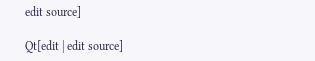edit source]

Qt[edit | edit source]